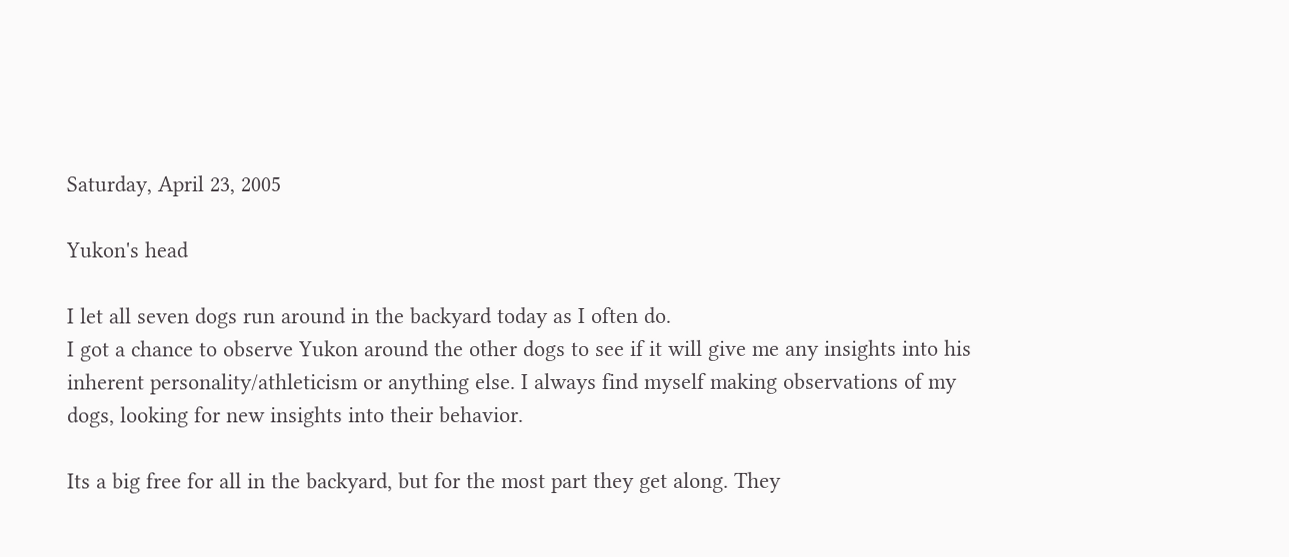Saturday, April 23, 2005

Yukon's head

I let all seven dogs run around in the backyard today as I often do.
I got a chance to observe Yukon around the other dogs to see if it will give me any insights into his inherent personality/athleticism or anything else. I always find myself making observations of my dogs, looking for new insights into their behavior.

Its a big free for all in the backyard, but for the most part they get along. They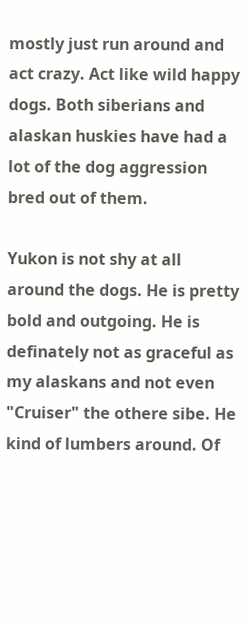mostly just run around and act crazy. Act like wild happy dogs. Both siberians and alaskan huskies have had a lot of the dog aggression bred out of them.

Yukon is not shy at all around the dogs. He is pretty bold and outgoing. He is definately not as graceful as my alaskans and not even "Cruiser" the othere sibe. He kind of lumbers around. Of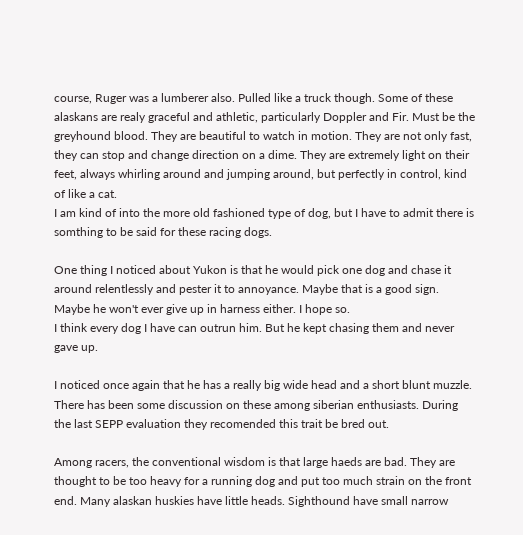course, Ruger was a lumberer also. Pulled like a truck though. Some of these alaskans are realy graceful and athletic, particularly Doppler and Fir. Must be the greyhound blood. They are beautiful to watch in motion. They are not only fast, they can stop and change direction on a dime. They are extremely light on their feet, always whirling around and jumping around, but perfectly in control, kind of like a cat.
I am kind of into the more old fashioned type of dog, but I have to admit there is somthing to be said for these racing dogs.

One thing I noticed about Yukon is that he would pick one dog and chase it around relentlessly and pester it to annoyance. Maybe that is a good sign. Maybe he won't ever give up in harness either. I hope so.
I think every dog I have can outrun him. But he kept chasing them and never gave up.

I noticed once again that he has a really big wide head and a short blunt muzzle. There has been some discussion on these among siberian enthusiasts. During the last SEPP evaluation they recomended this trait be bred out.

Among racers, the conventional wisdom is that large haeds are bad. They are thought to be too heavy for a running dog and put too much strain on the front end. Many alaskan huskies have little heads. Sighthound have small narrow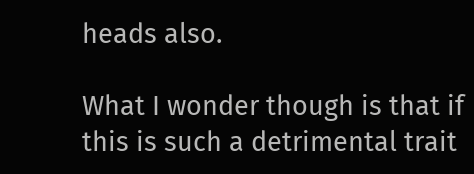heads also.

What I wonder though is that if this is such a detrimental trait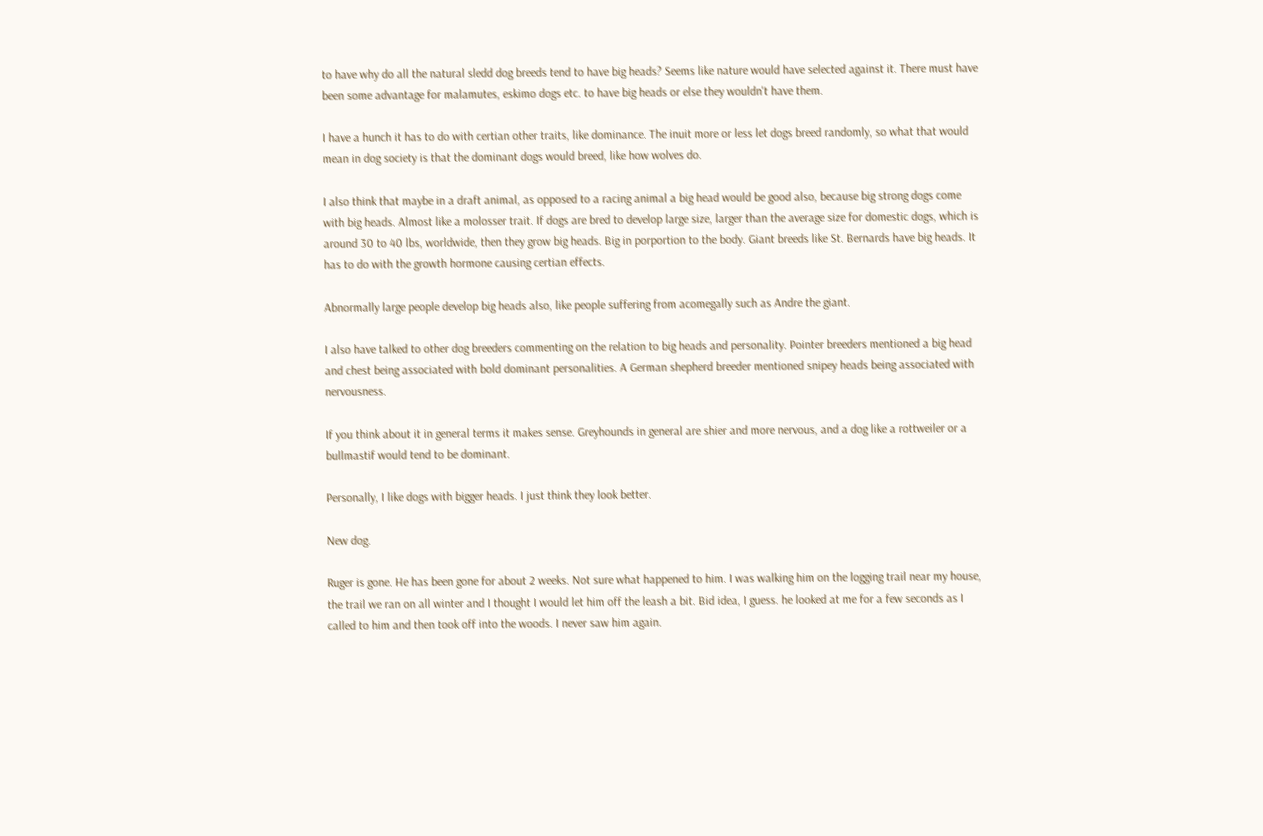to have why do all the natural sledd dog breeds tend to have big heads? Seems like nature would have selected against it. There must have been some advantage for malamutes, eskimo dogs etc. to have big heads or else they wouldn't have them.

I have a hunch it has to do with certian other traits, like dominance. The inuit more or less let dogs breed randomly, so what that would mean in dog society is that the dominant dogs would breed, like how wolves do.

I also think that maybe in a draft animal, as opposed to a racing animal a big head would be good also, because big strong dogs come with big heads. Almost like a molosser trait. If dogs are bred to develop large size, larger than the average size for domestic dogs, which is around 30 to 40 lbs, worldwide, then they grow big heads. Big in porportion to the body. Giant breeds like St. Bernards have big heads. It has to do with the growth hormone causing certian effects.

Abnormally large people develop big heads also, like people suffering from acomegally such as Andre the giant.

I also have talked to other dog breeders commenting on the relation to big heads and personality. Pointer breeders mentioned a big head and chest being associated with bold dominant personalities. A German shepherd breeder mentioned snipey heads being associated with nervousness.

If you think about it in general terms it makes sense. Greyhounds in general are shier and more nervous, and a dog like a rottweiler or a bullmastif would tend to be dominant.

Personally, I like dogs with bigger heads. I just think they look better.

New dog.

Ruger is gone. He has been gone for about 2 weeks. Not sure what happened to him. I was walking him on the logging trail near my house, the trail we ran on all winter and I thought I would let him off the leash a bit. Bid idea, I guess. he looked at me for a few seconds as I called to him and then took off into the woods. I never saw him again.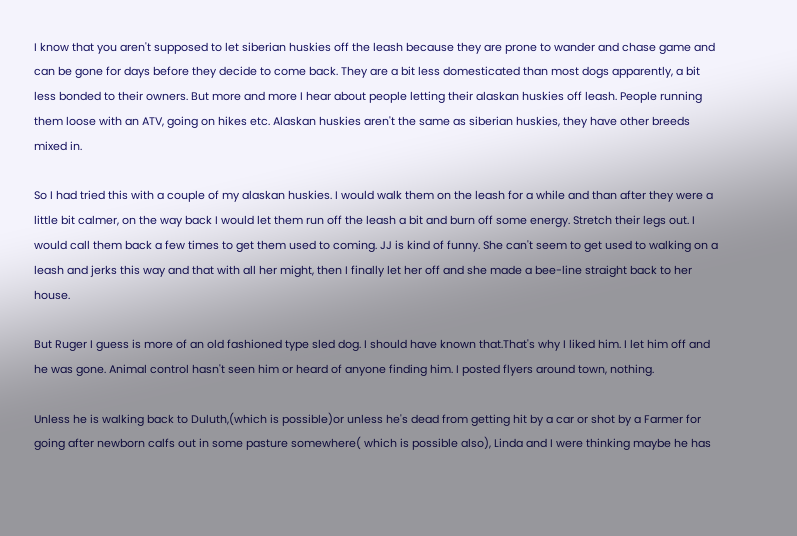I know that you aren't supposed to let siberian huskies off the leash because they are prone to wander and chase game and can be gone for days before they decide to come back. They are a bit less domesticated than most dogs apparently, a bit less bonded to their owners. But more and more I hear about people letting their alaskan huskies off leash. People running them loose with an ATV, going on hikes etc. Alaskan huskies aren't the same as siberian huskies, they have other breeds mixed in.

So I had tried this with a couple of my alaskan huskies. I would walk them on the leash for a while and than after they were a little bit calmer, on the way back I would let them run off the leash a bit and burn off some energy. Stretch their legs out. I would call them back a few times to get them used to coming. JJ is kind of funny. She can't seem to get used to walking on a leash and jerks this way and that with all her might, then I finally let her off and she made a bee-line straight back to her house.

But Ruger I guess is more of an old fashioned type sled dog. I should have known that.That's why I liked him. I let him off and he was gone. Animal control hasn't seen him or heard of anyone finding him. I posted flyers around town, nothing.

Unless he is walking back to Duluth,(which is possible)or unless he's dead from getting hit by a car or shot by a Farmer for going after newborn calfs out in some pasture somewhere( which is possible also), Linda and I were thinking maybe he has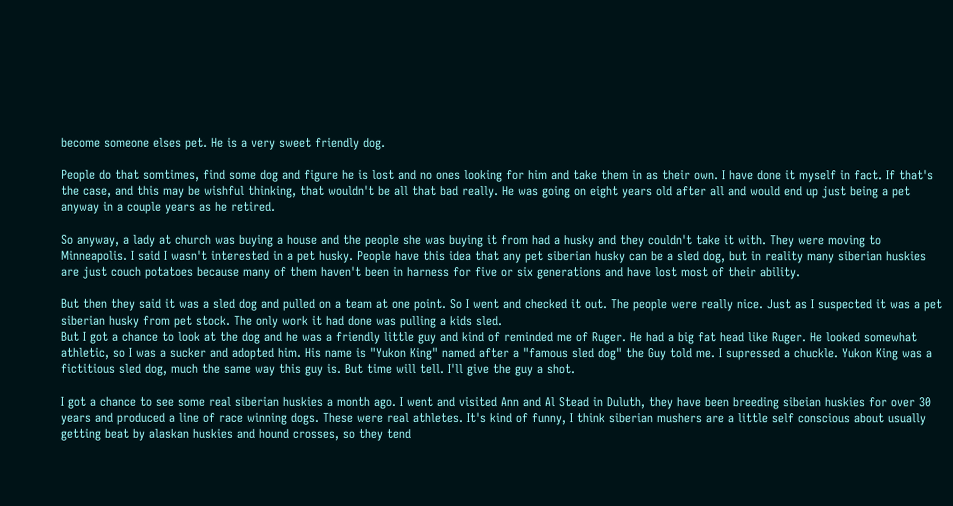become someone elses pet. He is a very sweet friendly dog.

People do that somtimes, find some dog and figure he is lost and no ones looking for him and take them in as their own. I have done it myself in fact. If that's the case, and this may be wishful thinking, that wouldn't be all that bad really. He was going on eight years old after all and would end up just being a pet anyway in a couple years as he retired.

So anyway, a lady at church was buying a house and the people she was buying it from had a husky and they couldn't take it with. They were moving to Minneapolis. I said I wasn't interested in a pet husky. People have this idea that any pet siberian husky can be a sled dog, but in reality many siberian huskies are just couch potatoes because many of them haven't been in harness for five or six generations and have lost most of their ability.

But then they said it was a sled dog and pulled on a team at one point. So I went and checked it out. The people were really nice. Just as I suspected it was a pet siberian husky from pet stock. The only work it had done was pulling a kids sled.
But I got a chance to look at the dog and he was a friendly little guy and kind of reminded me of Ruger. He had a big fat head like Ruger. He looked somewhat athletic, so I was a sucker and adopted him. His name is "Yukon King" named after a "famous sled dog" the Guy told me. I supressed a chuckle. Yukon King was a fictitious sled dog, much the same way this guy is. But time will tell. I'll give the guy a shot.

I got a chance to see some real siberian huskies a month ago. I went and visited Ann and Al Stead in Duluth, they have been breeding sibeian huskies for over 30 years and produced a line of race winning dogs. These were real athletes. It's kind of funny, I think siberian mushers are a little self conscious about usually getting beat by alaskan huskies and hound crosses, so they tend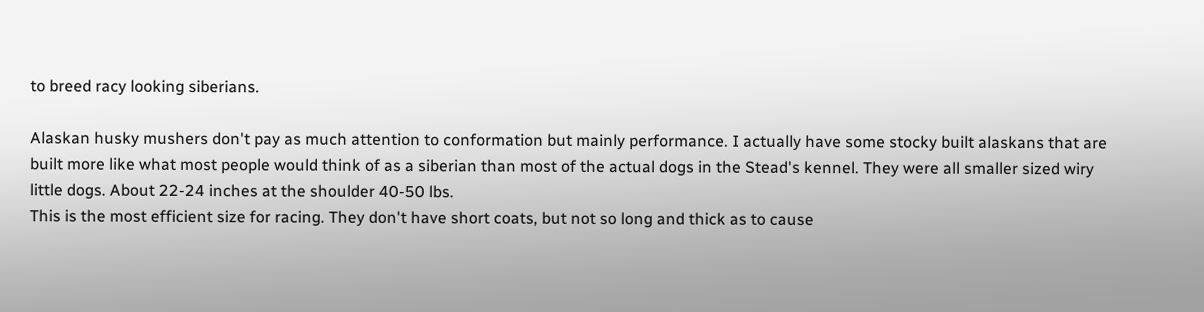to breed racy looking siberians.

Alaskan husky mushers don't pay as much attention to conformation but mainly performance. I actually have some stocky built alaskans that are built more like what most people would think of as a siberian than most of the actual dogs in the Stead's kennel. They were all smaller sized wiry little dogs. About 22-24 inches at the shoulder 40-50 lbs.
This is the most efficient size for racing. They don't have short coats, but not so long and thick as to cause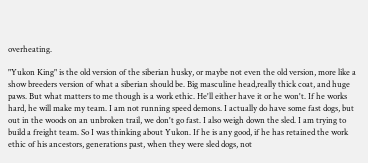overheating.

"Yukon King" is the old version of the siberian husky, or maybe not even the old version, more like a show breeders version of what a siberian should be. Big masculine head,really thick coat, and huge paws. But what matters to me though is a work ethic. He'll either have it or he won't. If he works hard, he will make my team. I am not running speed demons. I actually do have some fast dogs, but out in the woods on an unbroken trail, we don't go fast. I also weigh down the sled. I am trying to build a freight team. So I was thinking about Yukon. If he is any good, if he has retained the work ethic of his ancestors, generations past, when they were sled dogs, not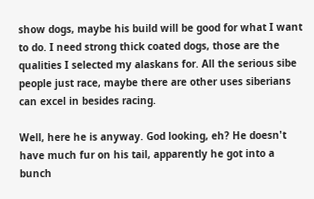show dogs, maybe his build will be good for what I want to do. I need strong thick coated dogs, those are the qualities I selected my alaskans for. All the serious sibe people just race, maybe there are other uses siberians can excel in besides racing.

Well, here he is anyway. God looking, eh? He doesn't have much fur on his tail, apparently he got into a bunch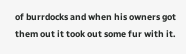of burrdocks and when his owners got them out it took out some fur with it.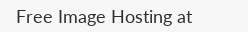Free Image Hosting at